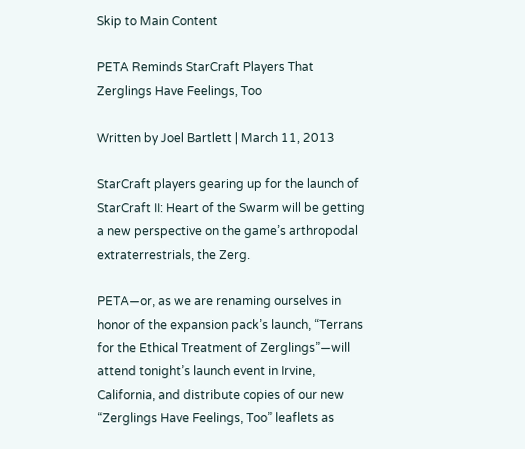Skip to Main Content

PETA Reminds StarCraft Players That Zerglings Have Feelings, Too

Written by Joel Bartlett | March 11, 2013

StarCraft players gearing up for the launch of StarCraft II: Heart of the Swarm will be getting a new perspective on the game’s arthropodal extraterrestrials, the Zerg.

PETA—or, as we are renaming ourselves in honor of the expansion pack’s launch, “Terrans for the Ethical Treatment of Zerglings”—will attend tonight’s launch event in Irvine, California, and distribute copies of our new “Zerglings Have Feelings, Too” leaflets as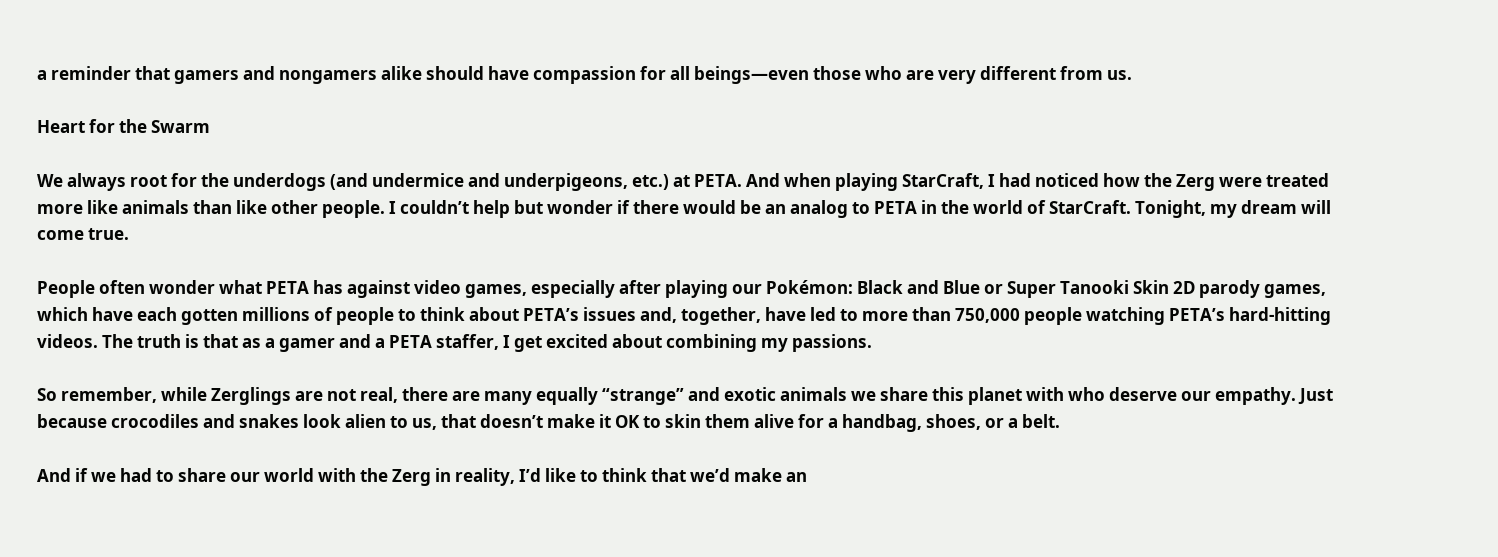a reminder that gamers and nongamers alike should have compassion for all beings—even those who are very different from us.

Heart for the Swarm

We always root for the underdogs (and undermice and underpigeons, etc.) at PETA. And when playing StarCraft, I had noticed how the Zerg were treated more like animals than like other people. I couldn’t help but wonder if there would be an analog to PETA in the world of StarCraft. Tonight, my dream will come true.

People often wonder what PETA has against video games, especially after playing our Pokémon: Black and Blue or Super Tanooki Skin 2D parody games, which have each gotten millions of people to think about PETA’s issues and, together, have led to more than 750,000 people watching PETA’s hard-hitting videos. The truth is that as a gamer and a PETA staffer, I get excited about combining my passions.

So remember, while Zerglings are not real, there are many equally “strange” and exotic animals we share this planet with who deserve our empathy. Just because crocodiles and snakes look alien to us, that doesn’t make it OK to skin them alive for a handbag, shoes, or a belt.

And if we had to share our world with the Zerg in reality, I’d like to think that we’d make an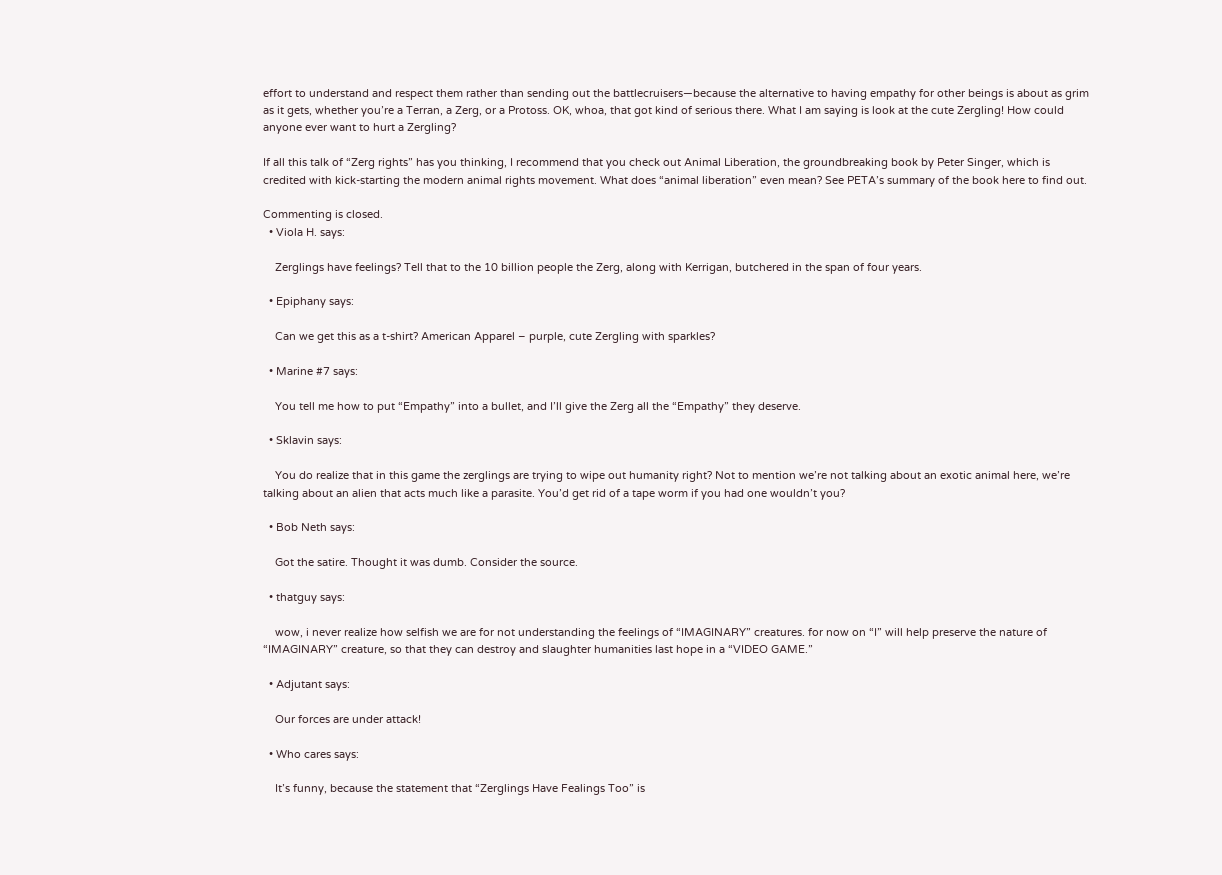effort to understand and respect them rather than sending out the battlecruisers—because the alternative to having empathy for other beings is about as grim as it gets, whether you’re a Terran, a Zerg, or a Protoss. OK, whoa, that got kind of serious there. What I am saying is look at the cute Zergling! How could anyone ever want to hurt a Zergling?

If all this talk of “Zerg rights” has you thinking, I recommend that you check out Animal Liberation, the groundbreaking book by Peter Singer, which is credited with kick-starting the modern animal rights movement. What does “animal liberation” even mean? See PETA’s summary of the book here to find out.

Commenting is closed.
  • Viola H. says:

    Zerglings have feelings? Tell that to the 10 billion people the Zerg, along with Kerrigan, butchered in the span of four years.

  • Epiphany says:

    Can we get this as a t-shirt? American Apparel – purple, cute Zergling with sparkles?

  • Marine #7 says:

    You tell me how to put “Empathy” into a bullet, and I’ll give the Zerg all the “Empathy” they deserve.

  • Sklavin says:

    You do realize that in this game the zerglings are trying to wipe out humanity right? Not to mention we’re not talking about an exotic animal here, we’re talking about an alien that acts much like a parasite. You’d get rid of a tape worm if you had one wouldn’t you?

  • Bob Neth says:

    Got the satire. Thought it was dumb. Consider the source.

  • thatguy says:

    wow, i never realize how selfish we are for not understanding the feelings of “IMAGINARY” creatures. for now on “I” will help preserve the nature of “IMAGINARY” creature, so that they can destroy and slaughter humanities last hope in a “VIDEO GAME.”

  • Adjutant says:

    Our forces are under attack!

  • Who cares says:

    It’s funny, because the statement that “Zerglings Have Fealings Too” is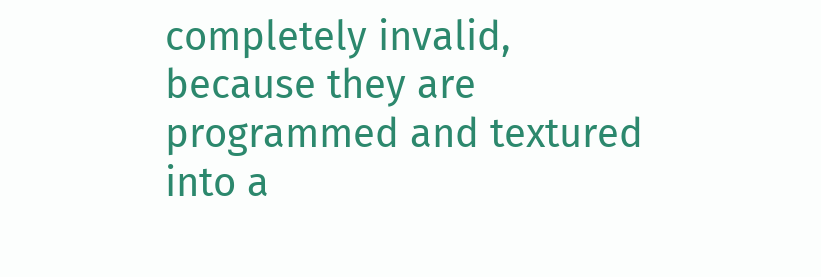completely invalid, because they are programmed and textured into a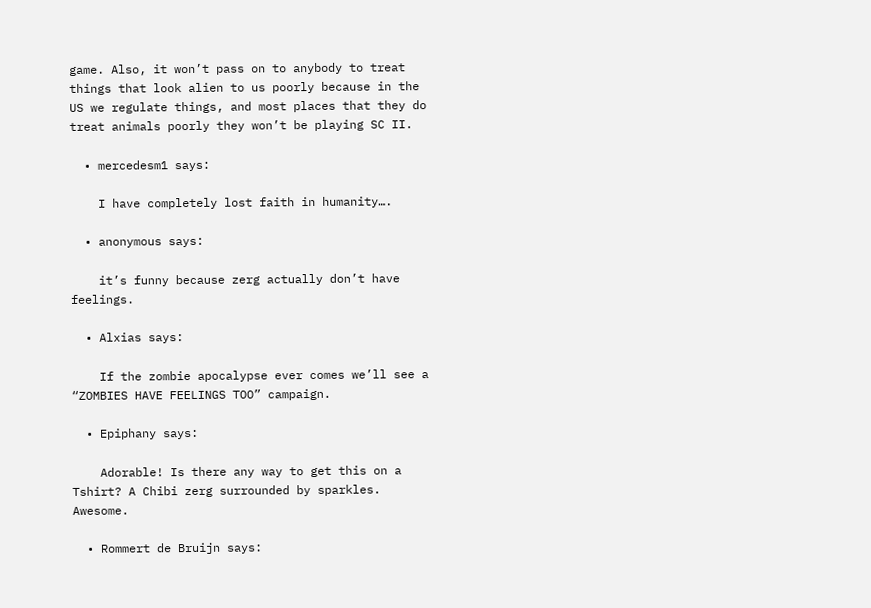game. Also, it won’t pass on to anybody to treat things that look alien to us poorly because in the US we regulate things, and most places that they do treat animals poorly they won’t be playing SC II.

  • mercedesm1 says:

    I have completely lost faith in humanity….

  • anonymous says:

    it’s funny because zerg actually don’t have feelings.

  • Alxias says:

    If the zombie apocalypse ever comes we’ll see a “ZOMBIES HAVE FEELINGS TOO” campaign.

  • Epiphany says:

    Adorable! Is there any way to get this on a Tshirt? A Chibi zerg surrounded by sparkles. Awesome.

  • Rommert de Bruijn says: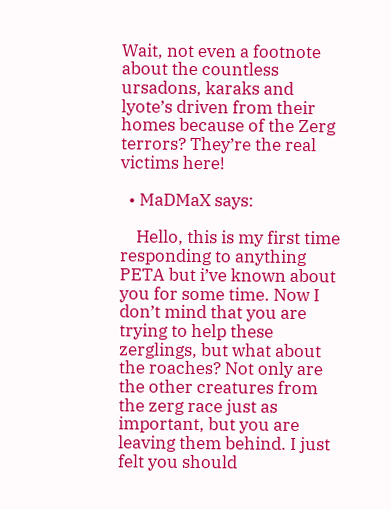Wait, not even a footnote about the countless ursadons, karaks and lyote’s driven from their homes because of the Zerg terrors? They’re the real victims here!

  • MaDMaX says:

    Hello, this is my first time responding to anything PETA but i’ve known about you for some time. Now I don’t mind that you are trying to help these zerglings, but what about the roaches? Not only are the other creatures from the zerg race just as important, but you are leaving them behind. I just felt you should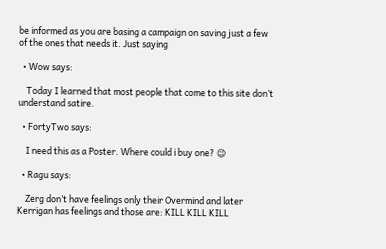be informed as you are basing a campaign on saving just a few of the ones that needs it. Just saying

  • Wow says:

    Today I learned that most people that come to this site don’t understand satire.

  • FortyTwo says:

    I need this as a Poster. Where could i buy one? 😉

  • Ragu says:

    Zerg don’t have feelings only their Overmind and later Kerrigan has feelings and those are: KILL KILL KILL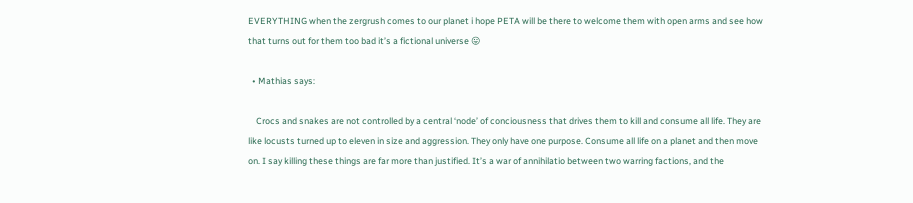EVERYTHING when the zergrush comes to our planet i hope PETA will be there to welcome them with open arms and see how that turns out for them too bad it’s a fictional universe 😛

  • Mathias says:

    Crocs and snakes are not controlled by a central ‘node’ of conciousness that drives them to kill and consume all life. They are like locusts turned up to eleven in size and aggression. They only have one purpose. Consume all life on a planet and then move on. I say killing these things are far more than justified. It’s a war of annihilatio between two warring factions, and the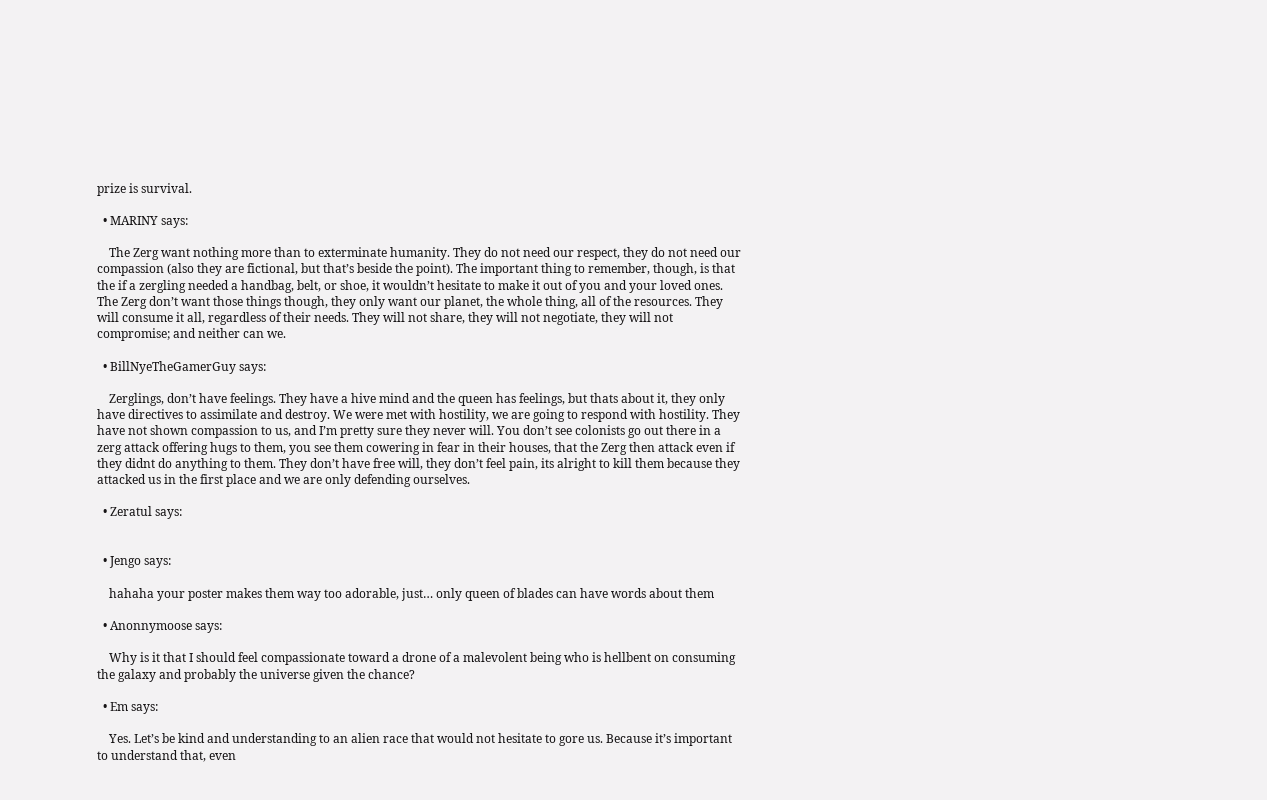prize is survival.

  • MARINY says:

    The Zerg want nothing more than to exterminate humanity. They do not need our respect, they do not need our compassion (also they are fictional, but that’s beside the point). The important thing to remember, though, is that the if a zergling needed a handbag, belt, or shoe, it wouldn’t hesitate to make it out of you and your loved ones. The Zerg don’t want those things though, they only want our planet, the whole thing, all of the resources. They will consume it all, regardless of their needs. They will not share, they will not negotiate, they will not compromise; and neither can we.

  • BillNyeTheGamerGuy says:

    Zerglings, don’t have feelings. They have a hive mind and the queen has feelings, but thats about it, they only have directives to assimilate and destroy. We were met with hostility, we are going to respond with hostility. They have not shown compassion to us, and I’m pretty sure they never will. You don’t see colonists go out there in a zerg attack offering hugs to them, you see them cowering in fear in their houses, that the Zerg then attack even if they didnt do anything to them. They don’t have free will, they don’t feel pain, its alright to kill them because they attacked us in the first place and we are only defending ourselves.

  • Zeratul says:


  • Jengo says:

    hahaha your poster makes them way too adorable, just… only queen of blades can have words about them

  • Anonnymoose says:

    Why is it that I should feel compassionate toward a drone of a malevolent being who is hellbent on consuming the galaxy and probably the universe given the chance?

  • Em says:

    Yes. Let’s be kind and understanding to an alien race that would not hesitate to gore us. Because it’s important to understand that, even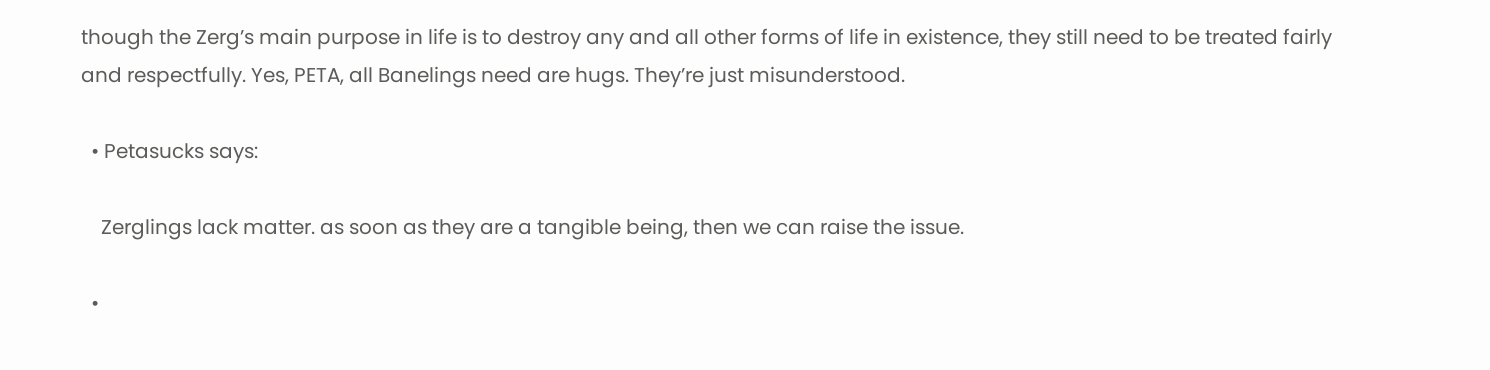though the Zerg’s main purpose in life is to destroy any and all other forms of life in existence, they still need to be treated fairly and respectfully. Yes, PETA, all Banelings need are hugs. They’re just misunderstood.

  • Petasucks says:

    Zerglings lack matter. as soon as they are a tangible being, then we can raise the issue.

  •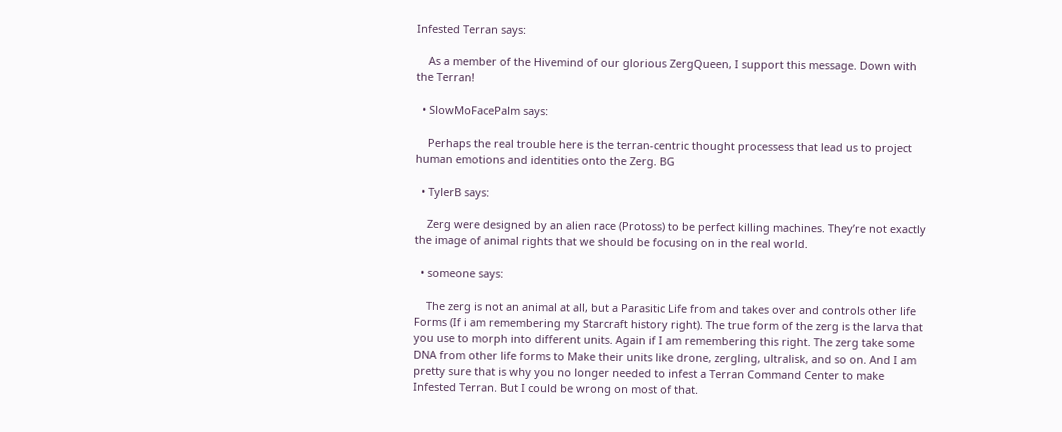Infested Terran says:

    As a member of the Hivemind of our glorious ZergQueen, I support this message. Down with the Terran!

  • SlowMoFacePalm says:

    Perhaps the real trouble here is the terran-centric thought processess that lead us to project human emotions and identities onto the Zerg. BG

  • TylerB says:

    Zerg were designed by an alien race (Protoss) to be perfect killing machines. They’re not exactly the image of animal rights that we should be focusing on in the real world.

  • someone says:

    The zerg is not an animal at all, but a Parasitic Life from and takes over and controls other life Forms (If i am remembering my Starcraft history right). The true form of the zerg is the larva that you use to morph into different units. Again if I am remembering this right. The zerg take some DNA from other life forms to Make their units like drone, zergling, ultralisk, and so on. And I am pretty sure that is why you no longer needed to infest a Terran Command Center to make Infested Terran. But I could be wrong on most of that.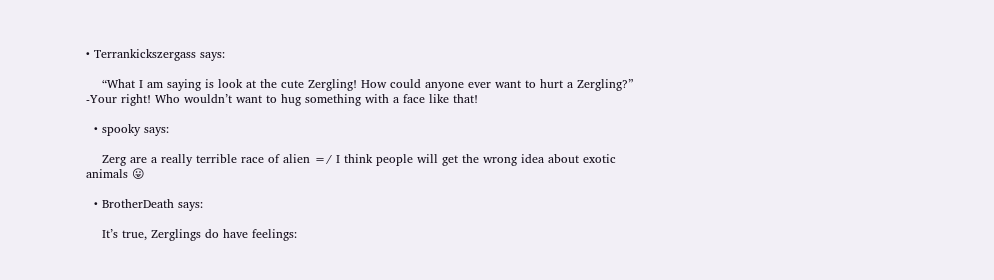• Terrankickszergass says:

    “What I am saying is look at the cute Zergling! How could anyone ever want to hurt a Zergling?” -Your right! Who wouldn’t want to hug something with a face like that!

  • spooky says:

    Zerg are a really terrible race of alien =/ I think people will get the wrong idea about exotic animals 😛

  • BrotherDeath says:

    It’s true, Zerglings do have feelings: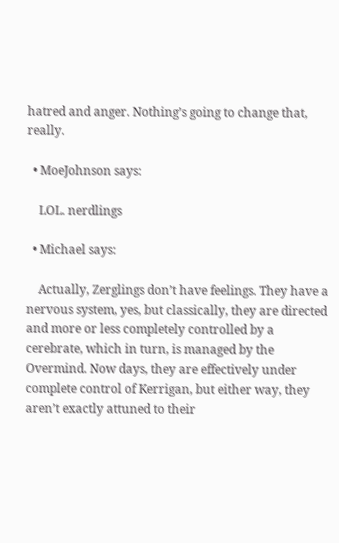hatred and anger. Nothing’s going to change that, really.

  • MoeJohnson says:

    LOL. nerdlings

  • Michael says:

    Actually, Zerglings don’t have feelings. They have a nervous system, yes, but classically, they are directed and more or less completely controlled by a cerebrate, which in turn, is managed by the Overmind. Now days, they are effectively under complete control of Kerrigan, but either way, they aren’t exactly attuned to their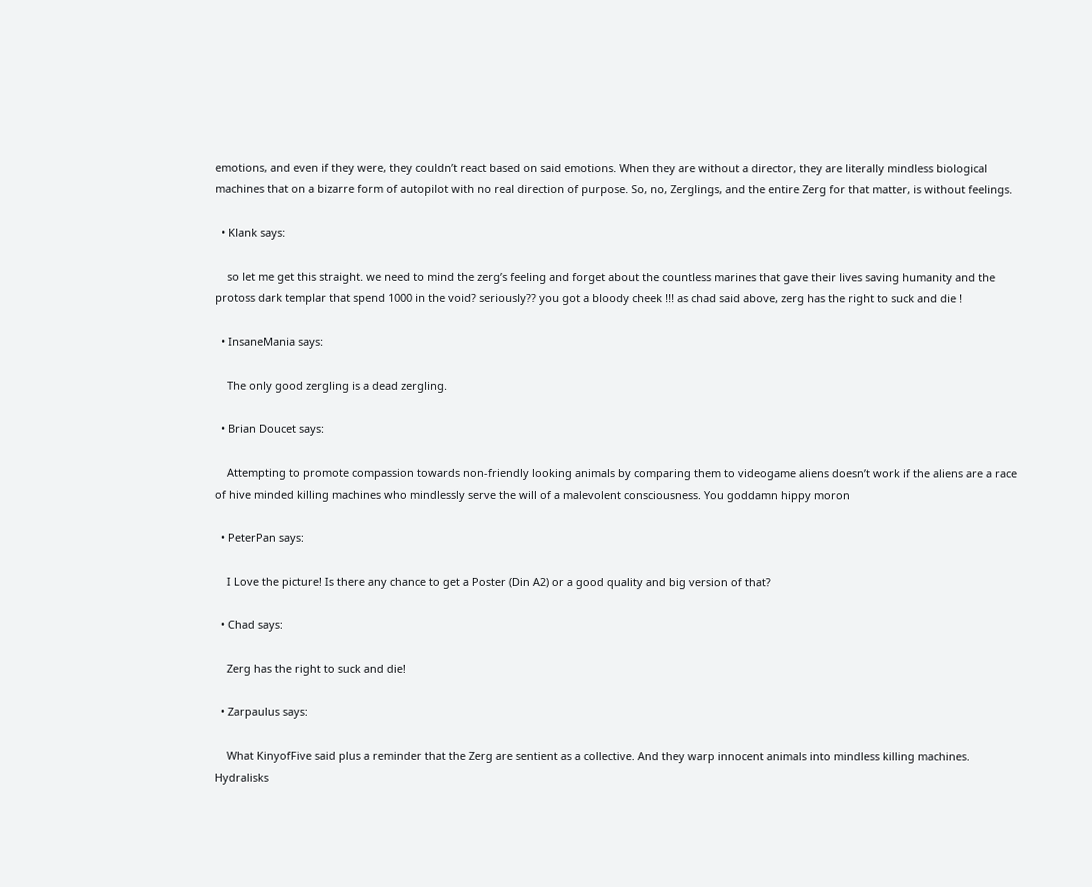emotions, and even if they were, they couldn’t react based on said emotions. When they are without a director, they are literally mindless biological machines that on a bizarre form of autopilot with no real direction of purpose. So, no, Zerglings, and the entire Zerg for that matter, is without feelings.

  • Klank says:

    so let me get this straight. we need to mind the zerg’s feeling and forget about the countless marines that gave their lives saving humanity and the protoss dark templar that spend 1000 in the void? seriously?? you got a bloody cheek !!! as chad said above, zerg has the right to suck and die !

  • InsaneMania says:

    The only good zergling is a dead zergling.

  • Brian Doucet says:

    Attempting to promote compassion towards non-friendly looking animals by comparing them to videogame aliens doesn’t work if the aliens are a race of hive minded killing machines who mindlessly serve the will of a malevolent consciousness. You goddamn hippy moron

  • PeterPan says:

    I Love the picture! Is there any chance to get a Poster (Din A2) or a good quality and big version of that?

  • Chad says:

    Zerg has the right to suck and die!

  • Zarpaulus says:

    What KinyofFive said plus a reminder that the Zerg are sentient as a collective. And they warp innocent animals into mindless killing machines. Hydralisks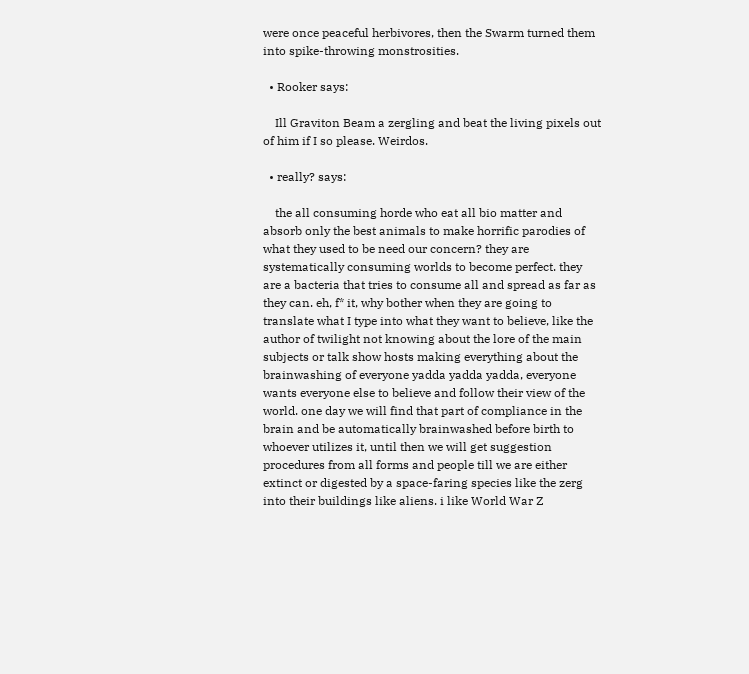were once peaceful herbivores, then the Swarm turned them into spike-throwing monstrosities.

  • Rooker says:

    Ill Graviton Beam a zergling and beat the living pixels out of him if I so please. Weirdos.

  • really? says:

    the all consuming horde who eat all bio matter and absorb only the best animals to make horrific parodies of what they used to be need our concern? they are systematically consuming worlds to become perfect. they are a bacteria that tries to consume all and spread as far as they can. eh, f* it, why bother when they are going to translate what I type into what they want to believe, like the author of twilight not knowing about the lore of the main subjects or talk show hosts making everything about the brainwashing of everyone yadda yadda yadda, everyone wants everyone else to believe and follow their view of the world. one day we will find that part of compliance in the brain and be automatically brainwashed before birth to whoever utilizes it, until then we will get suggestion procedures from all forms and people till we are either extinct or digested by a space-faring species like the zerg into their buildings like aliens. i like World War Z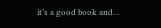it’s a good book and…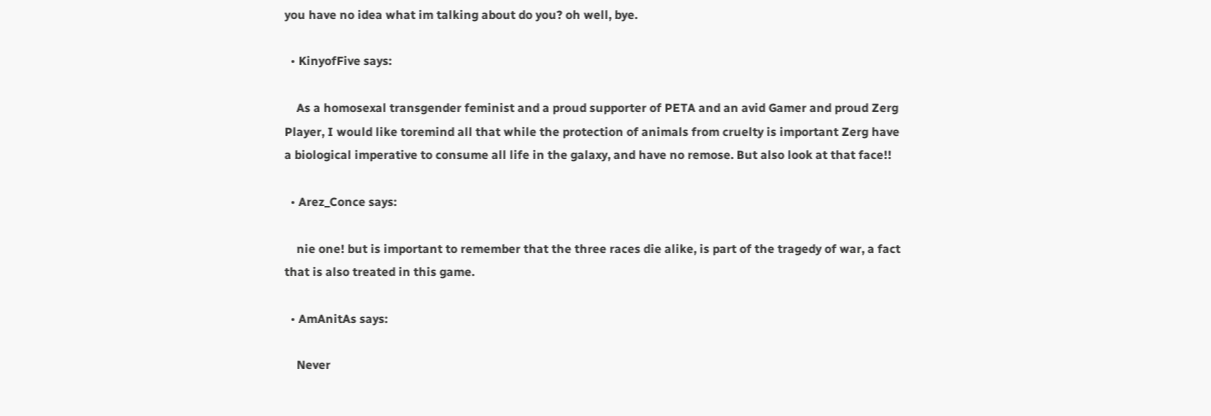you have no idea what im talking about do you? oh well, bye.

  • KinyofFive says:

    As a homosexal transgender feminist and a proud supporter of PETA and an avid Gamer and proud Zerg Player, I would like toremind all that while the protection of animals from cruelty is important Zerg have a biological imperative to consume all life in the galaxy, and have no remose. But also look at that face!!

  • Arez_Conce says:

    nie one! but is important to remember that the three races die alike, is part of the tragedy of war, a fact that is also treated in this game.

  • AmAnitAs says:

    Never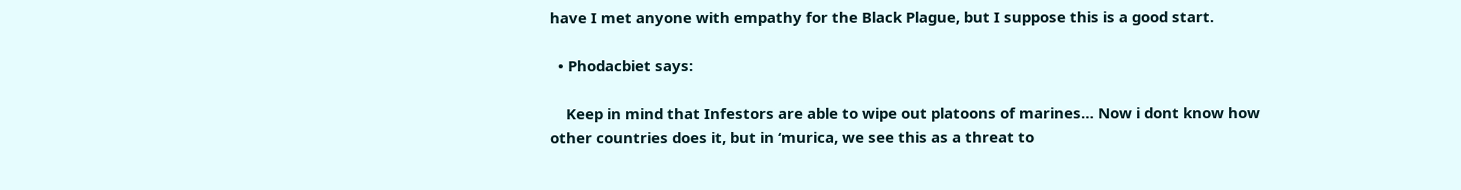have I met anyone with empathy for the Black Plague, but I suppose this is a good start.

  • Phodacbiet says:

    Keep in mind that Infestors are able to wipe out platoons of marines… Now i dont know how other countries does it, but in ‘murica, we see this as a threat to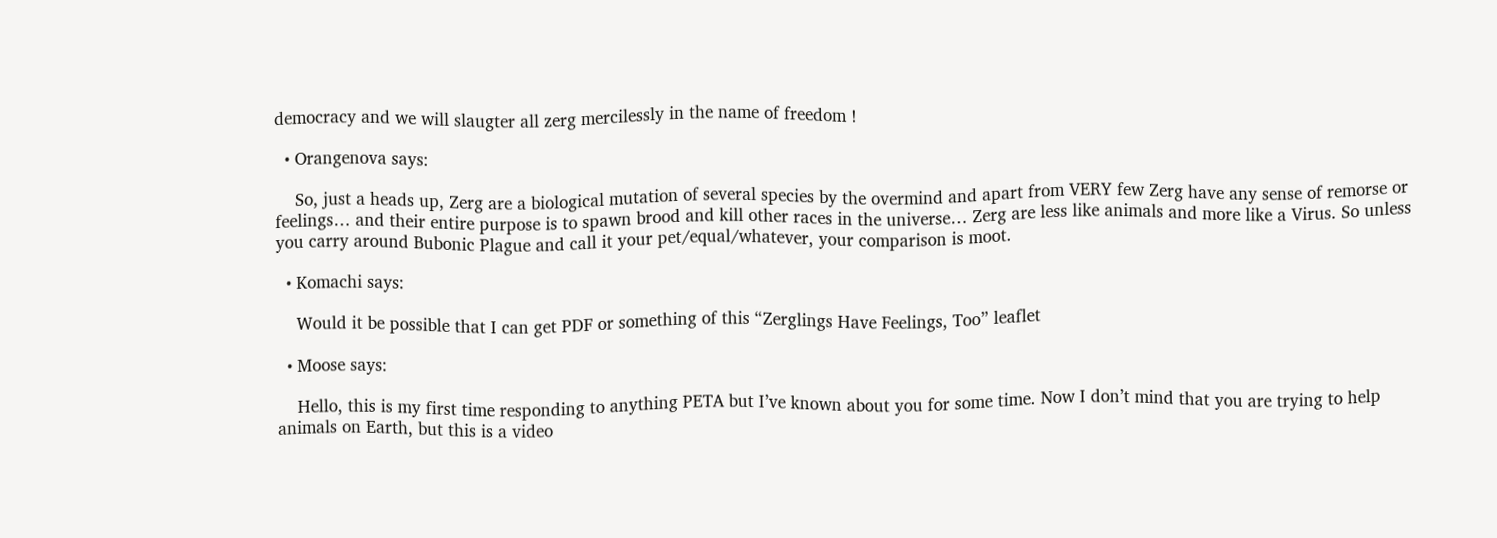democracy and we will slaugter all zerg mercilessly in the name of freedom !

  • Orangenova says:

    So, just a heads up, Zerg are a biological mutation of several species by the overmind and apart from VERY few Zerg have any sense of remorse or feelings… and their entire purpose is to spawn brood and kill other races in the universe… Zerg are less like animals and more like a Virus. So unless you carry around Bubonic Plague and call it your pet/equal/whatever, your comparison is moot.

  • Komachi says:

    Would it be possible that I can get PDF or something of this “Zerglings Have Feelings, Too” leaflet

  • Moose says:

    Hello, this is my first time responding to anything PETA but I’ve known about you for some time. Now I don’t mind that you are trying to help animals on Earth, but this is a video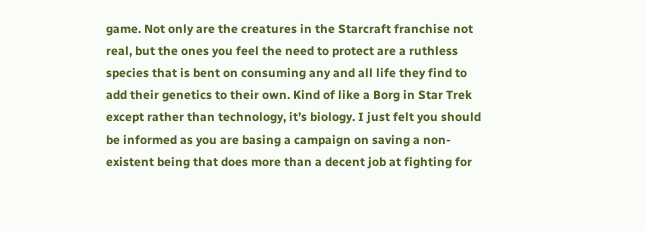game. Not only are the creatures in the Starcraft franchise not real, but the ones you feel the need to protect are a ruthless species that is bent on consuming any and all life they find to add their genetics to their own. Kind of like a Borg in Star Trek except rather than technology, it’s biology. I just felt you should be informed as you are basing a campaign on saving a non-existent being that does more than a decent job at fighting for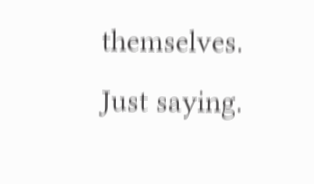themselves. Just saying.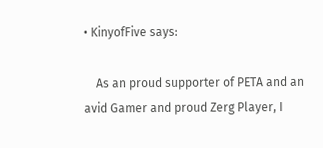• KinyofFive says:

    As an proud supporter of PETA and an avid Gamer and proud Zerg Player, I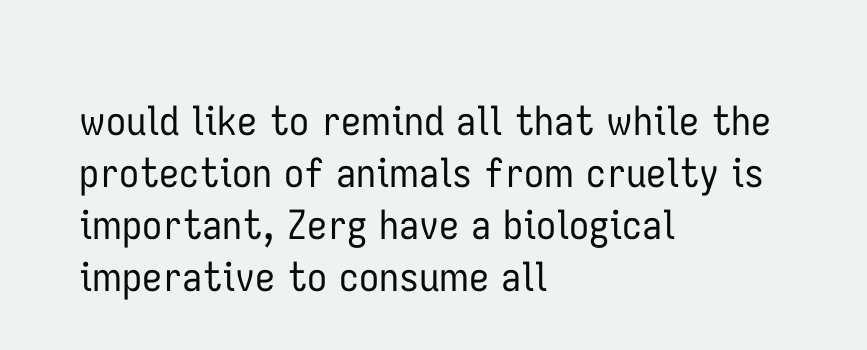would like to remind all that while the protection of animals from cruelty is important, Zerg have a biological imperative to consume all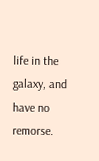life in the galaxy, and have no remorse.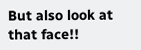But also look at that face!!